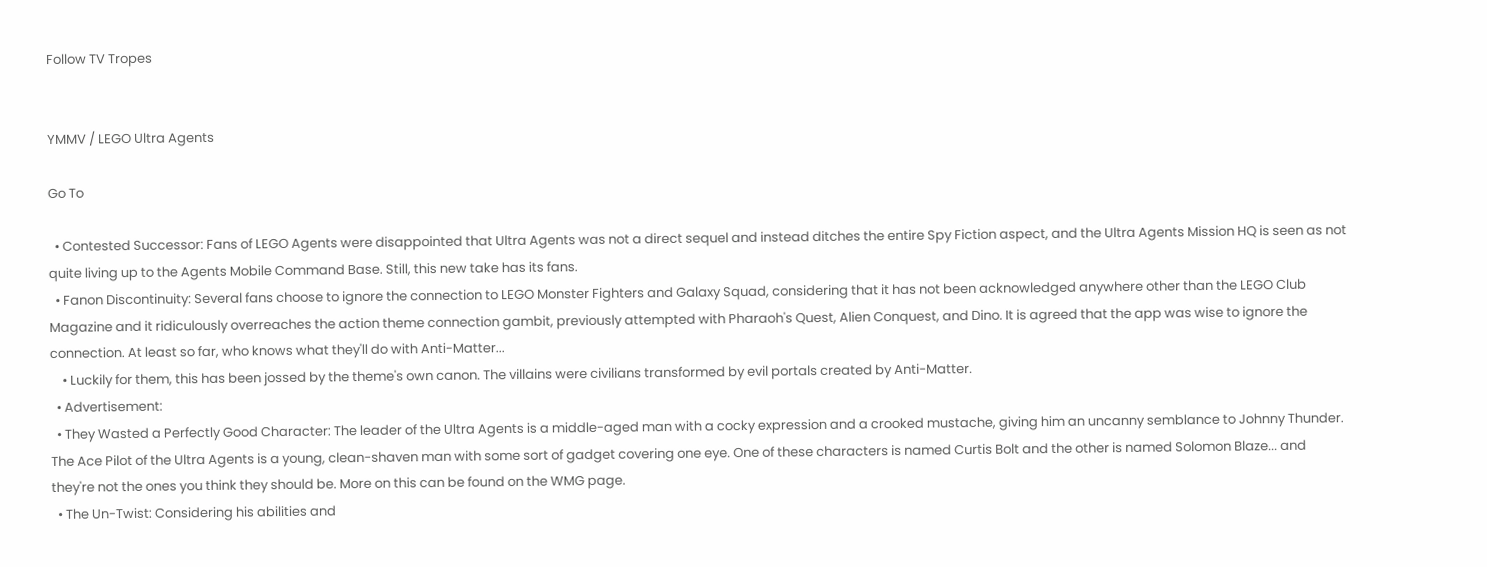Follow TV Tropes


YMMV / LEGO Ultra Agents

Go To

  • Contested Successor: Fans of LEGO Agents were disappointed that Ultra Agents was not a direct sequel and instead ditches the entire Spy Fiction aspect, and the Ultra Agents Mission HQ is seen as not quite living up to the Agents Mobile Command Base. Still, this new take has its fans.
  • Fanon Discontinuity: Several fans choose to ignore the connection to LEGO Monster Fighters and Galaxy Squad, considering that it has not been acknowledged anywhere other than the LEGO Club Magazine and it ridiculously overreaches the action theme connection gambit, previously attempted with Pharaoh's Quest, Alien Conquest, and Dino. It is agreed that the app was wise to ignore the connection. At least so far, who knows what they'll do with Anti-Matter...
    • Luckily for them, this has been jossed by the theme's own canon. The villains were civilians transformed by evil portals created by Anti-Matter.
  • Advertisement:
  • They Wasted a Perfectly Good Character: The leader of the Ultra Agents is a middle-aged man with a cocky expression and a crooked mustache, giving him an uncanny semblance to Johnny Thunder. The Ace Pilot of the Ultra Agents is a young, clean-shaven man with some sort of gadget covering one eye. One of these characters is named Curtis Bolt and the other is named Solomon Blaze... and they're not the ones you think they should be. More on this can be found on the WMG page.
  • The Un-Twist: Considering his abilities and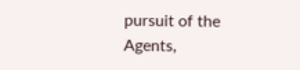pursuit of the Agents,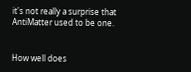it's not really a surprise that AntiMatter used to be one.


How well does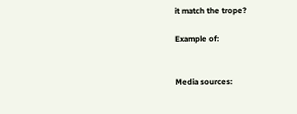it match the trope?

Example of:


Media sources: